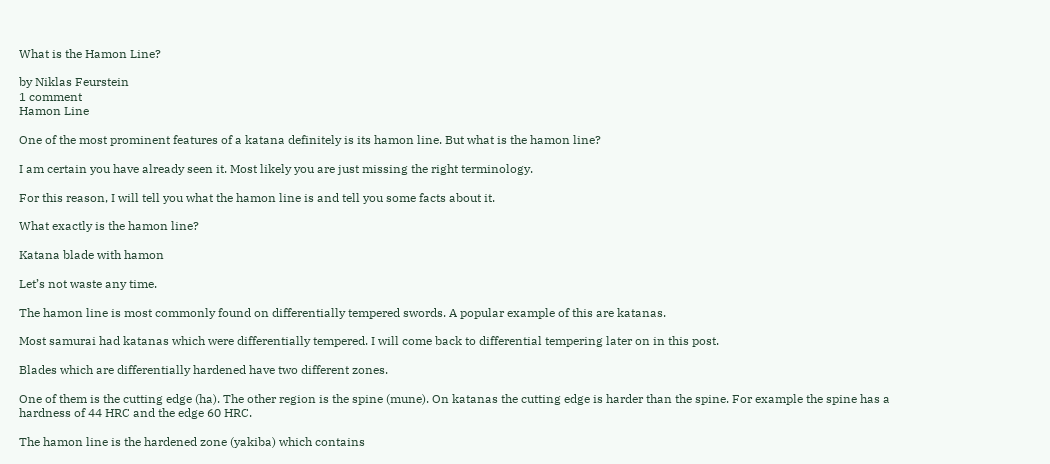What is the Hamon Line?

by Niklas Feurstein
1 comment
Hamon Line

One of the most prominent features of a katana definitely is its hamon line. But what is the hamon line?

I am certain you have already seen it. Most likely you are just missing the right terminology.

For this reason, I will tell you what the hamon line is and tell you some facts about it.

What exactly is the hamon line?

Katana blade with hamon

Let’s not waste any time.

The hamon line is most commonly found on differentially tempered swords. A popular example of this are katanas.

Most samurai had katanas which were differentially tempered. I will come back to differential tempering later on in this post.

Blades which are differentially hardened have two different zones.

One of them is the cutting edge (ha). The other region is the spine (mune). On katanas the cutting edge is harder than the spine. For example the spine has a hardness of 44 HRC and the edge 60 HRC.

The hamon line is the hardened zone (yakiba) which contains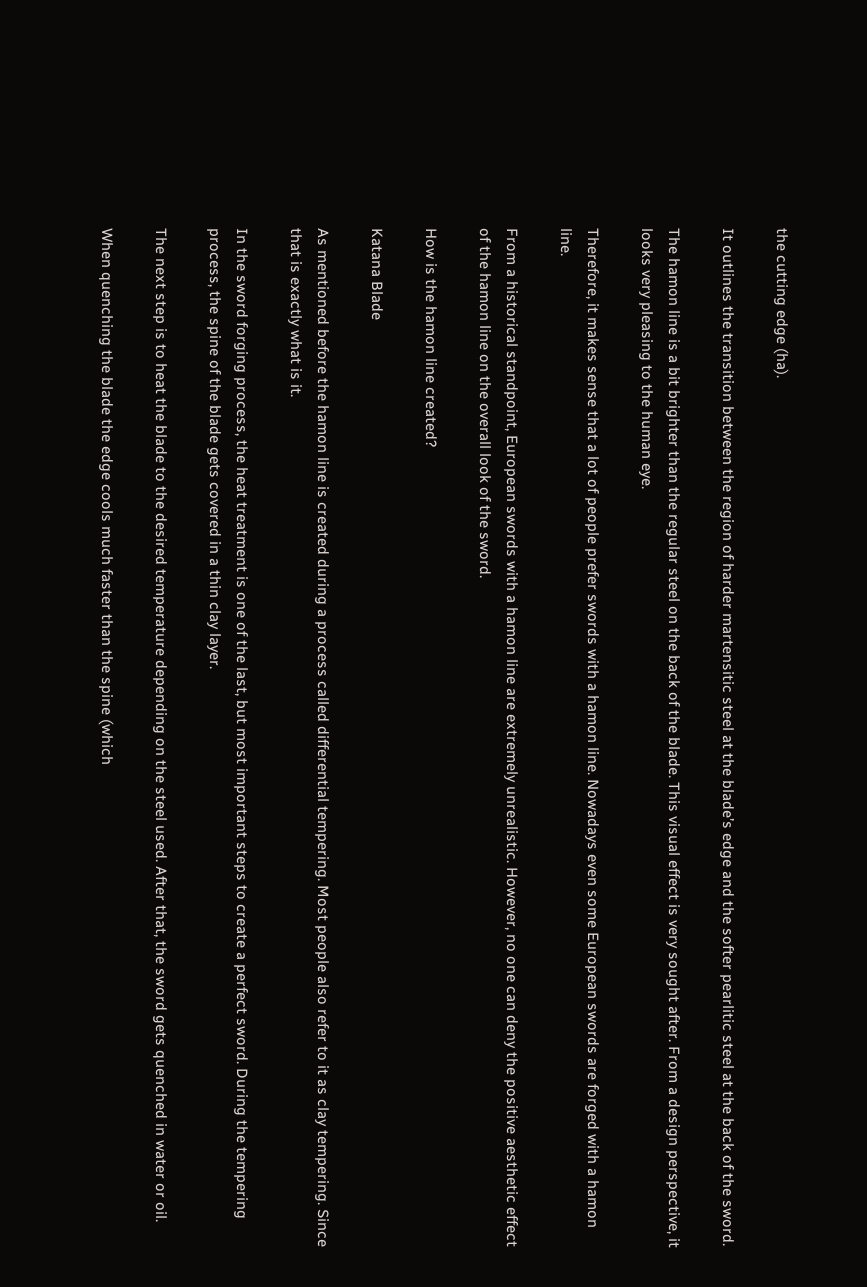the cutting edge (ha).

It outlines the transition between the region of harder martensitic steel at the blade’s edge and the softer pearlitic steel at the back of the sword.

The hamon line is a bit brighter than the regular steel on the back of the blade. This visual effect is very sought after. From a design perspective, it looks very pleasing to the human eye.

Therefore, it makes sense that a lot of people prefer swords with a hamon line. Nowadays even some European swords are forged with a hamon line.

From a historical standpoint, European swords with a hamon line are extremely unrealistic. However, no one can deny the positive aesthetic effect of the hamon line on the overall look of the sword.

How is the hamon line created?

Katana Blade

As mentioned before the hamon line is created during a process called differential tempering. Most people also refer to it as clay tempering. Since that is exactly what is it.

In the sword forging process, the heat treatment is one of the last, but most important steps to create a perfect sword. During the tempering process, the spine of the blade gets covered in a thin clay layer.

The next step is to heat the blade to the desired temperature depending on the steel used. After that, the sword gets quenched in water or oil.

When quenching the blade the edge cools much faster than the spine (which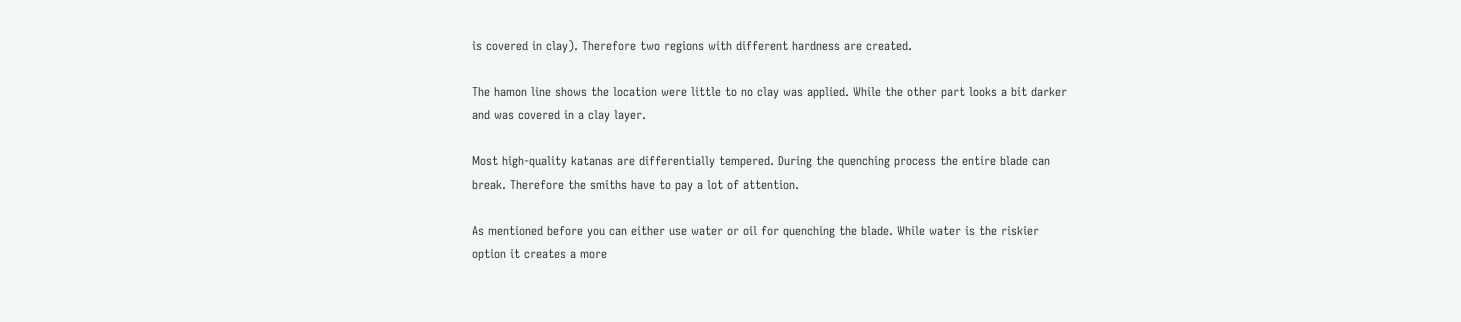is covered in clay). Therefore two regions with different hardness are created.

The hamon line shows the location were little to no clay was applied. While the other part looks a bit darker and was covered in a clay layer.

Most high-quality katanas are differentially tempered. During the quenching process the entire blade can break. Therefore the smiths have to pay a lot of attention.

As mentioned before you can either use water or oil for quenching the blade. While water is the riskier option it creates a more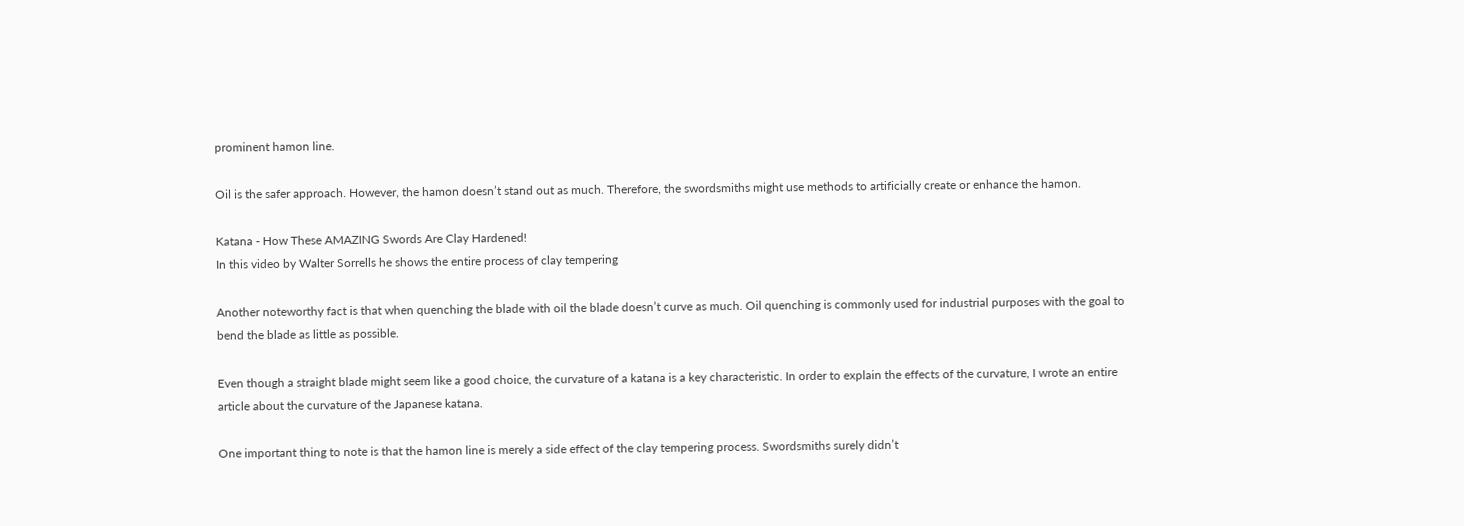prominent hamon line.

Oil is the safer approach. However, the hamon doesn’t stand out as much. Therefore, the swordsmiths might use methods to artificially create or enhance the hamon.

Katana - How These AMAZING Swords Are Clay Hardened!
In this video by Walter Sorrells he shows the entire process of clay tempering

Another noteworthy fact is that when quenching the blade with oil the blade doesn’t curve as much. Oil quenching is commonly used for industrial purposes with the goal to bend the blade as little as possible.

Even though a straight blade might seem like a good choice, the curvature of a katana is a key characteristic. In order to explain the effects of the curvature, I wrote an entire article about the curvature of the Japanese katana.

One important thing to note is that the hamon line is merely a side effect of the clay tempering process. Swordsmiths surely didn’t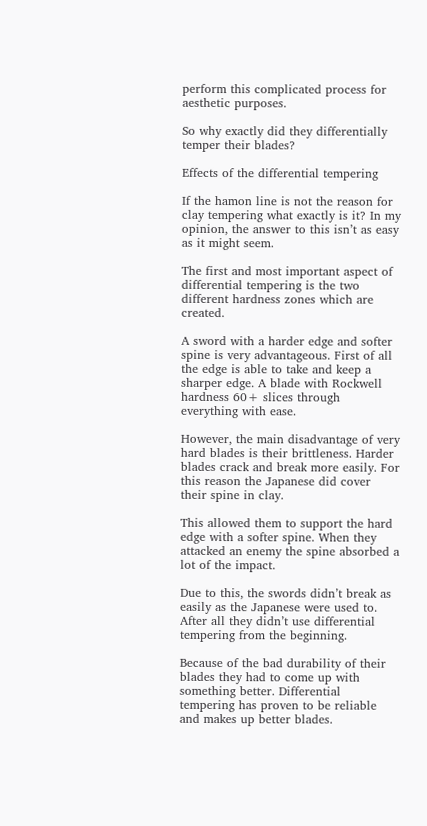perform this complicated process for aesthetic purposes.

So why exactly did they differentially temper their blades?

Effects of the differential tempering

If the hamon line is not the reason for clay tempering what exactly is it? In my opinion, the answer to this isn’t as easy as it might seem.

The first and most important aspect of differential tempering is the two different hardness zones which are created.

A sword with a harder edge and softer spine is very advantageous. First of all the edge is able to take and keep a sharper edge. A blade with Rockwell hardness 60+ slices through everything with ease.

However, the main disadvantage of very hard blades is their brittleness. Harder blades crack and break more easily. For this reason the Japanese did cover their spine in clay.

This allowed them to support the hard edge with a softer spine. When they attacked an enemy the spine absorbed a lot of the impact.

Due to this, the swords didn’t break as easily as the Japanese were used to. After all they didn’t use differential tempering from the beginning.

Because of the bad durability of their blades they had to come up with something better. Differential tempering has proven to be reliable and makes up better blades.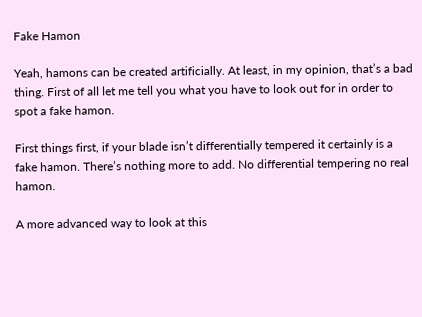Fake Hamon

Yeah, hamons can be created artificially. At least, in my opinion, that’s a bad thing. First of all let me tell you what you have to look out for in order to spot a fake hamon.

First things first, if your blade isn’t differentially tempered it certainly is a fake hamon. There’s nothing more to add. No differential tempering no real hamon.

A more advanced way to look at this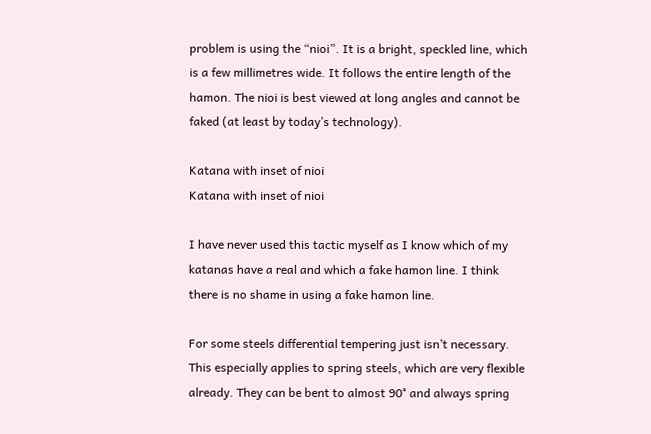problem is using the “nioi”. It is a bright, speckled line, which is a few millimetres wide. It follows the entire length of the hamon. The nioi is best viewed at long angles and cannot be faked (at least by today’s technology).

Katana with inset of nioi
Katana with inset of nioi

I have never used this tactic myself as I know which of my katanas have a real and which a fake hamon line. I think there is no shame in using a fake hamon line.

For some steels differential tempering just isn’t necessary. This especially applies to spring steels, which are very flexible already. They can be bent to almost 90° and always spring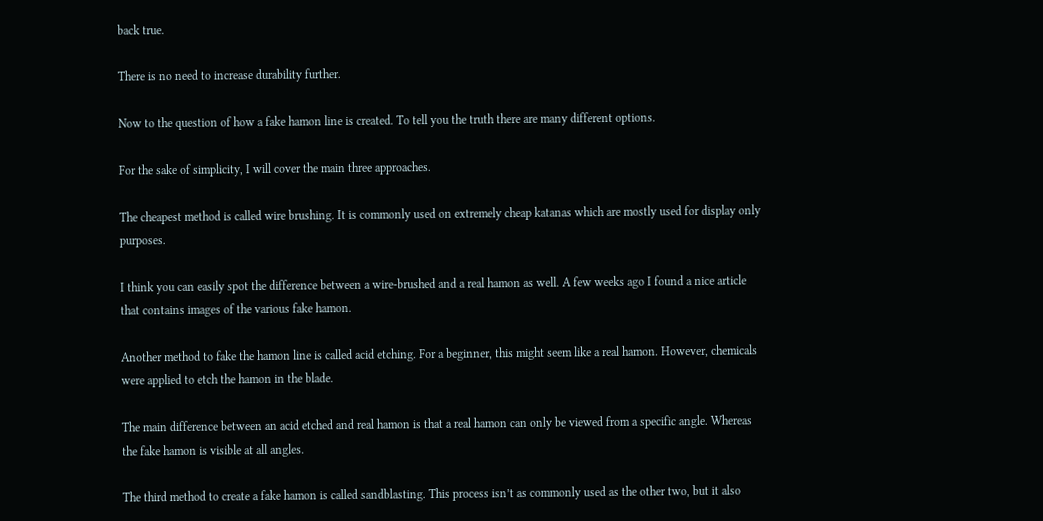back true.

There is no need to increase durability further.

Now to the question of how a fake hamon line is created. To tell you the truth there are many different options.

For the sake of simplicity, I will cover the main three approaches.

The cheapest method is called wire brushing. It is commonly used on extremely cheap katanas which are mostly used for display only purposes.

I think you can easily spot the difference between a wire-brushed and a real hamon as well. A few weeks ago I found a nice article that contains images of the various fake hamon.

Another method to fake the hamon line is called acid etching. For a beginner, this might seem like a real hamon. However, chemicals were applied to etch the hamon in the blade.

The main difference between an acid etched and real hamon is that a real hamon can only be viewed from a specific angle. Whereas the fake hamon is visible at all angles.

The third method to create a fake hamon is called sandblasting. This process isn’t as commonly used as the other two, but it also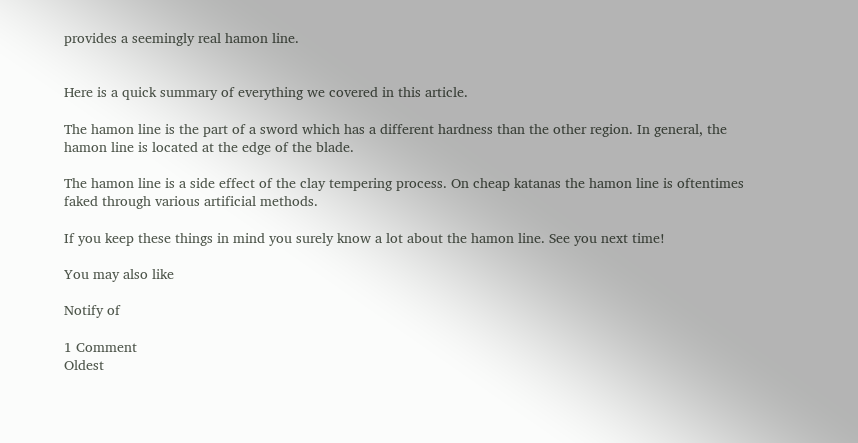provides a seemingly real hamon line.


Here is a quick summary of everything we covered in this article.

The hamon line is the part of a sword which has a different hardness than the other region. In general, the hamon line is located at the edge of the blade.

The hamon line is a side effect of the clay tempering process. On cheap katanas the hamon line is oftentimes faked through various artificial methods.

If you keep these things in mind you surely know a lot about the hamon line. See you next time!

You may also like

Notify of

1 Comment
Oldest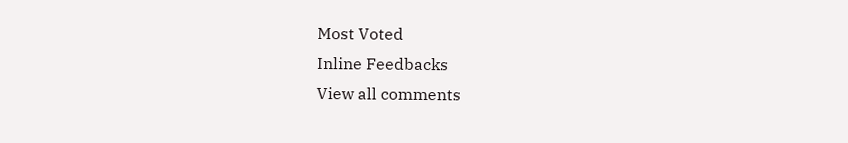Most Voted
Inline Feedbacks
View all comments